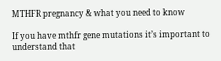MTHFR pregnancy & what you need to know

If you have mthfr gene mutations it’s important to understand that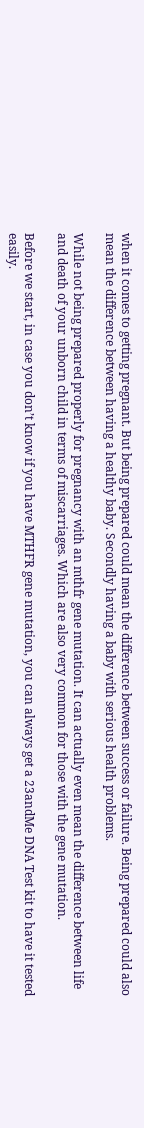when it comes to getting pregnant. But being prepared could mean the difference between success or failure. Being prepared could also mean the difference between having a healthy baby. Secondly having a baby with serious health problems.

While not being prepared properly for pregnancy with an mthfr gene mutation. It can actually even mean the difference between life and death of your unborn child in terms of miscarriages. Which are also very common for those with the gene mutation.

Before we start, in case you don’t know if you have MTHFR gene mutation, you can always get a 23andMe DNA Test kit to have it tested easily.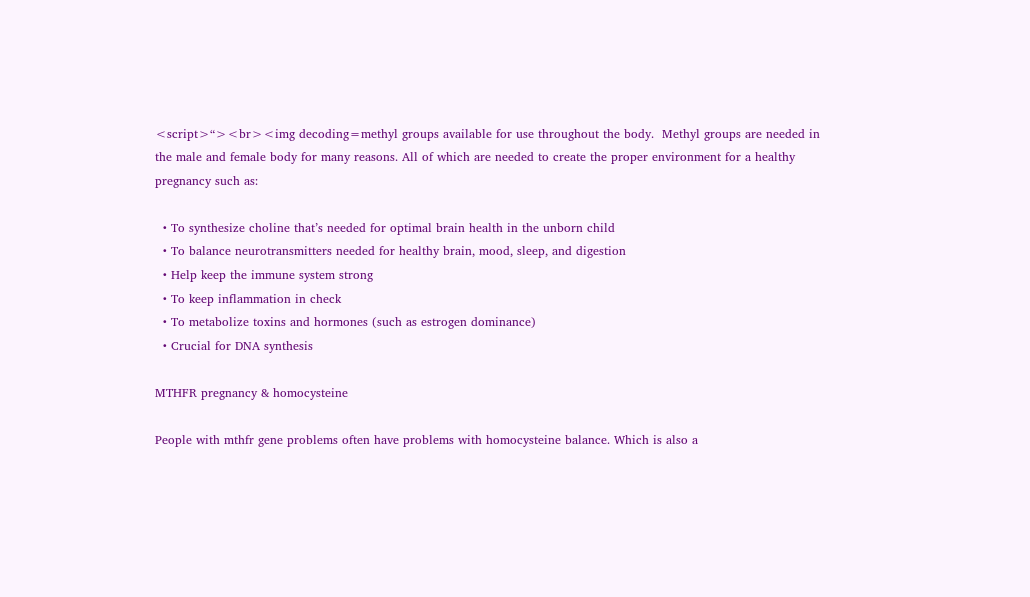<script>“><br><img decoding=methyl groups available for use throughout the body.  Methyl groups are needed in the male and female body for many reasons. All of which are needed to create the proper environment for a healthy pregnancy such as:

  • To synthesize choline that’s needed for optimal brain health in the unborn child
  • To balance neurotransmitters needed for healthy brain, mood, sleep, and digestion
  • Help keep the immune system strong
  • To keep inflammation in check
  • To metabolize toxins and hormones (such as estrogen dominance)
  • Crucial for DNA synthesis

MTHFR pregnancy & homocysteine

People with mthfr gene problems often have problems with homocysteine balance. Which is also a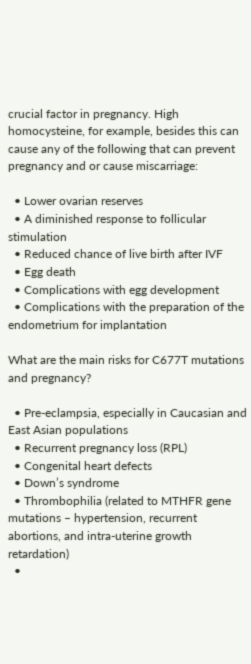crucial factor in pregnancy. High homocysteine, for example, besides this can cause any of the following that can prevent pregnancy and or cause miscarriage:

  • Lower ovarian reserves
  • A diminished response to follicular stimulation
  • Reduced chance of live birth after IVF
  • Egg death
  • Complications with egg development
  • Complications with the preparation of the endometrium for implantation

What are the main risks for C677T mutations and pregnancy?

  • Pre-eclampsia, especially in Caucasian and East Asian populations
  • Recurrent pregnancy loss (RPL)
  • Congenital heart defects
  • Down’s syndrome
  • Thrombophilia (related to MTHFR gene  mutations – hypertension, recurrent abortions, and intra-uterine growth retardation)
  •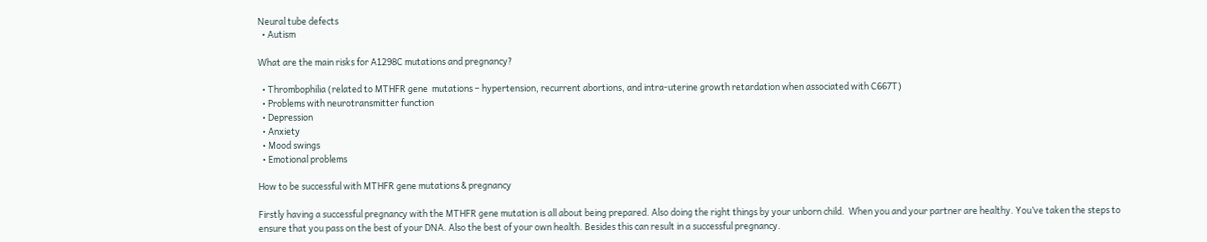Neural tube defects
  • Autism

What are the main risks for A1298C mutations and pregnancy?

  • Thrombophilia (related to MTHFR gene  mutations – hypertension, recurrent abortions, and intra-uterine growth retardation when associated with C667T)
  • Problems with neurotransmitter function
  • Depression
  • Anxiety
  • Mood swings
  • Emotional problems

How to be successful with MTHFR gene mutations & pregnancy

Firstly having a successful pregnancy with the MTHFR gene mutation is all about being prepared. Also doing the right things by your unborn child.  When you and your partner are healthy. You’ve taken the steps to ensure that you pass on the best of your DNA. Also the best of your own health. Besides this can result in a successful pregnancy.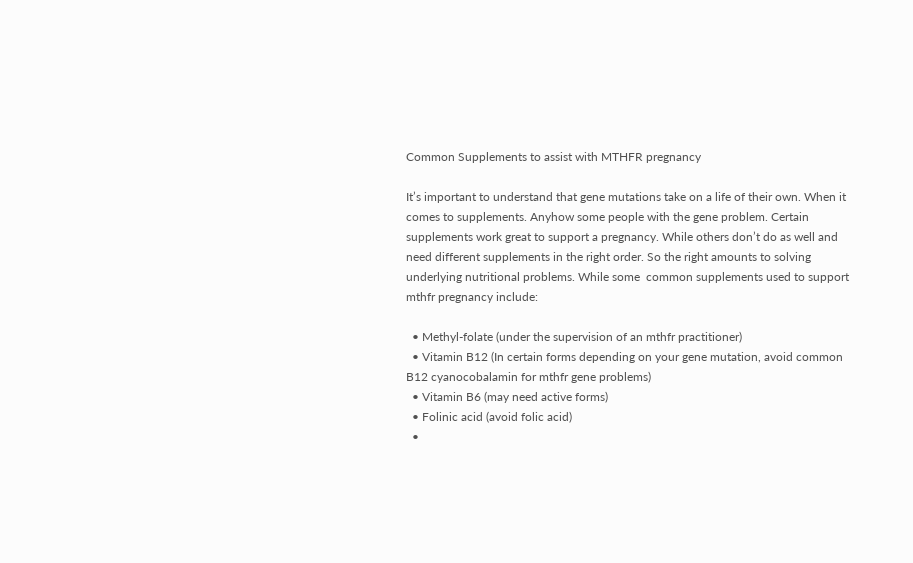Common Supplements to assist with MTHFR pregnancy

It’s important to understand that gene mutations take on a life of their own. When it comes to supplements. Anyhow some people with the gene problem. Certain supplements work great to support a pregnancy. While others don’t do as well and need different supplements in the right order. So the right amounts to solving underlying nutritional problems. While some  common supplements used to support mthfr pregnancy include:

  • Methyl-folate (under the supervision of an mthfr practitioner)
  • Vitamin B12 (In certain forms depending on your gene mutation, avoid common B12 cyanocobalamin for mthfr gene problems)
  • Vitamin B6 (may need active forms)
  • Folinic acid (avoid folic acid)
  •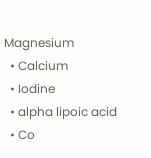Magnesium
  • Calcium
  • Iodine
  • alpha lipoic acid
  • Co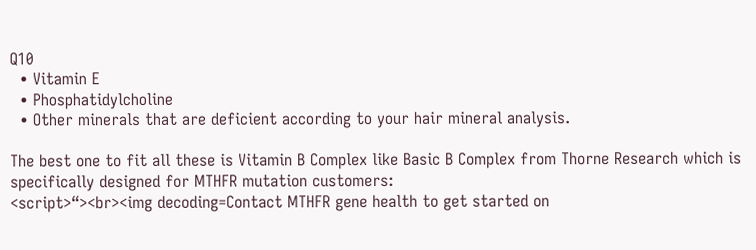Q10
  • Vitamin E
  • Phosphatidylcholine
  • Other minerals that are deficient according to your hair mineral analysis.

The best one to fit all these is Vitamin B Complex like Basic B Complex from Thorne Research which is specifically designed for MTHFR mutation customers:
<script>“><br><img decoding=Contact MTHFR gene health to get started on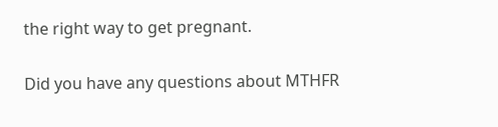the right way to get pregnant.

Did you have any questions about MTHFR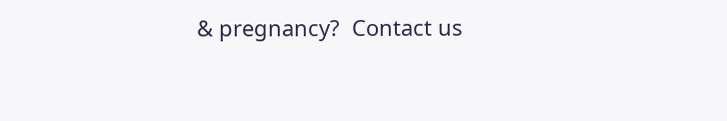& pregnancy?  Contact us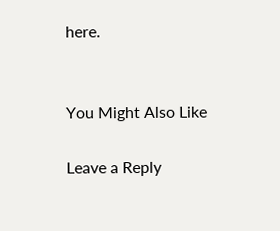here.


You Might Also Like

Leave a Reply